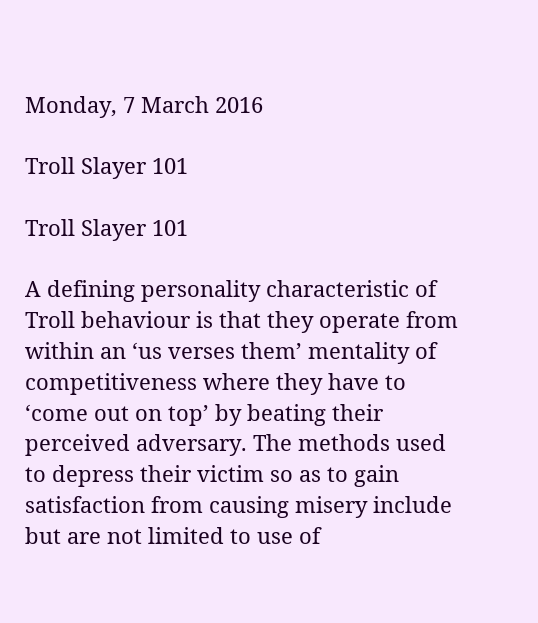Monday, 7 March 2016

Troll Slayer 101

Troll Slayer 101

A defining personality characteristic of Troll behaviour is that they operate from within an ‘us verses them’ mentality of competitiveness where they have to ‘come out on top’ by beating their perceived adversary. The methods used to depress their victim so as to gain satisfaction from causing misery include but are not limited to use of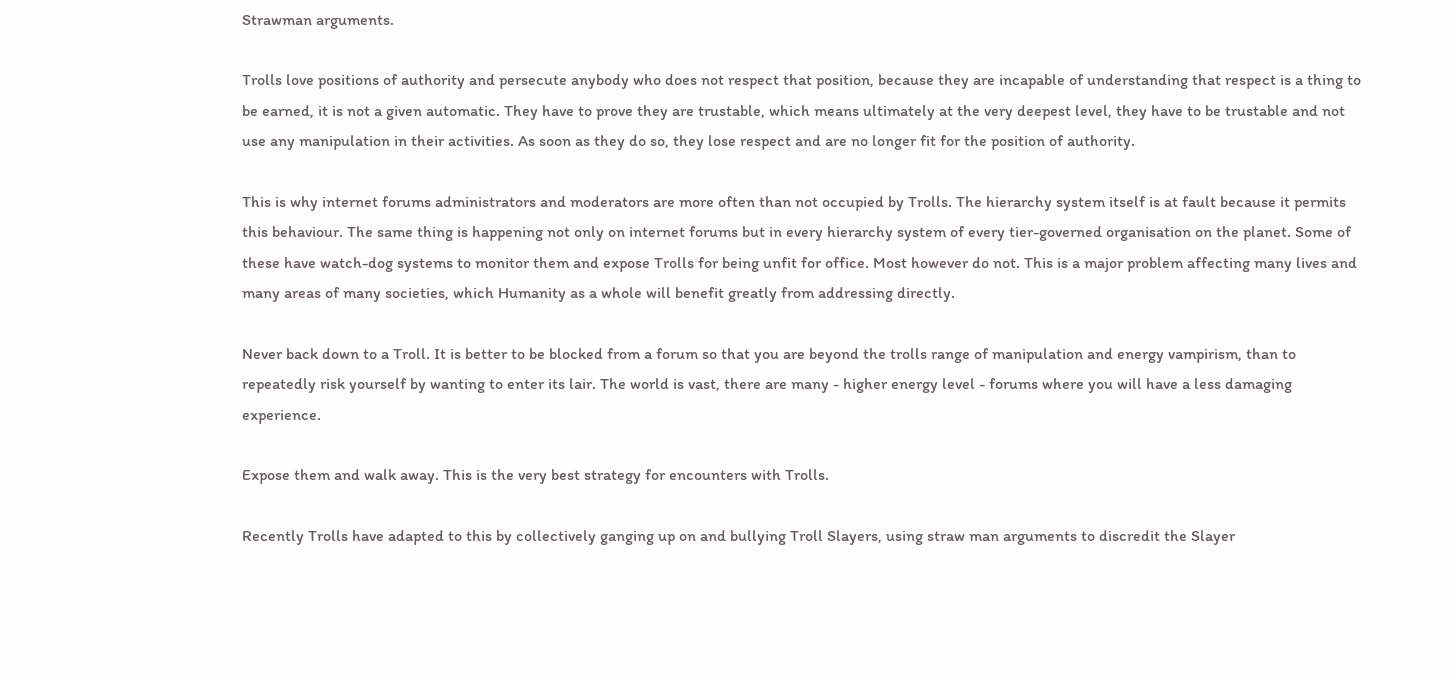Strawman arguments.

Trolls love positions of authority and persecute anybody who does not respect that position, because they are incapable of understanding that respect is a thing to be earned, it is not a given automatic. They have to prove they are trustable, which means ultimately at the very deepest level, they have to be trustable and not use any manipulation in their activities. As soon as they do so, they lose respect and are no longer fit for the position of authority.

This is why internet forums administrators and moderators are more often than not occupied by Trolls. The hierarchy system itself is at fault because it permits this behaviour. The same thing is happening not only on internet forums but in every hierarchy system of every tier-governed organisation on the planet. Some of these have watch-dog systems to monitor them and expose Trolls for being unfit for office. Most however do not. This is a major problem affecting many lives and many areas of many societies, which Humanity as a whole will benefit greatly from addressing directly.

Never back down to a Troll. It is better to be blocked from a forum so that you are beyond the trolls range of manipulation and energy vampirism, than to repeatedly risk yourself by wanting to enter its lair. The world is vast, there are many - higher energy level - forums where you will have a less damaging experience.

Expose them and walk away. This is the very best strategy for encounters with Trolls.

Recently Trolls have adapted to this by collectively ganging up on and bullying Troll Slayers, using straw man arguments to discredit the Slayer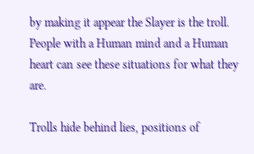by making it appear the Slayer is the troll. People with a Human mind and a Human heart can see these situations for what they are.

Trolls hide behind lies, positions of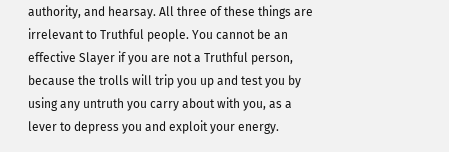authority, and hearsay. All three of these things are irrelevant to Truthful people. You cannot be an effective Slayer if you are not a Truthful person, because the trolls will trip you up and test you by using any untruth you carry about with you, as a lever to depress you and exploit your energy.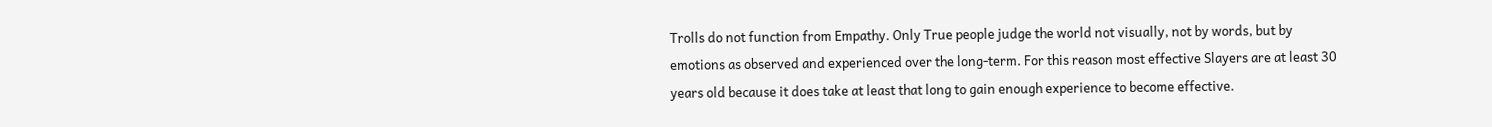Trolls do not function from Empathy. Only True people judge the world not visually, not by words, but by emotions as observed and experienced over the long-term. For this reason most effective Slayers are at least 30 years old because it does take at least that long to gain enough experience to become effective.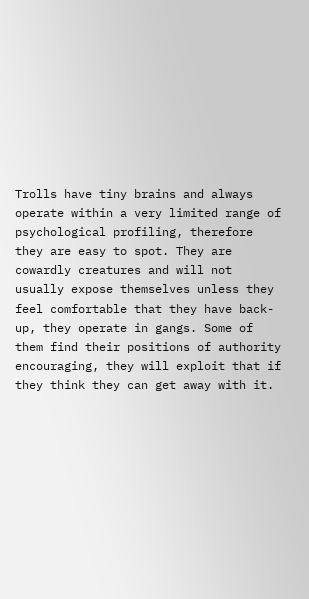Trolls have tiny brains and always operate within a very limited range of psychological profiling, therefore they are easy to spot. They are cowardly creatures and will not usually expose themselves unless they feel comfortable that they have back-up, they operate in gangs. Some of them find their positions of authority encouraging, they will exploit that if they think they can get away with it.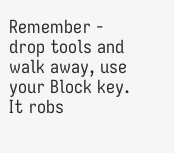Remember - drop tools and walk away, use your Block key. It robs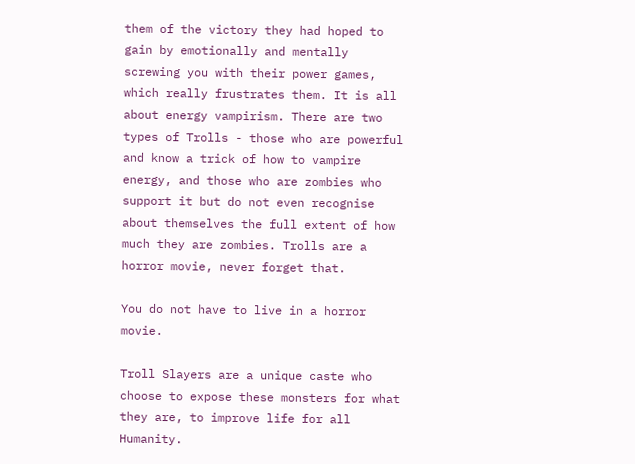them of the victory they had hoped to gain by emotionally and mentally screwing you with their power games, which really frustrates them. It is all about energy vampirism. There are two types of Trolls - those who are powerful and know a trick of how to vampire energy, and those who are zombies who support it but do not even recognise about themselves the full extent of how much they are zombies. Trolls are a horror movie, never forget that.

You do not have to live in a horror movie.

Troll Slayers are a unique caste who choose to expose these monsters for what they are, to improve life for all Humanity.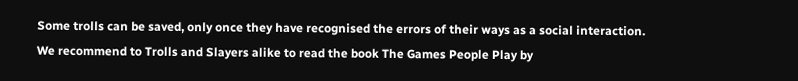Some trolls can be saved, only once they have recognised the errors of their ways as a social interaction. We recommend to Trolls and Slayers alike to read the book The Games People Play by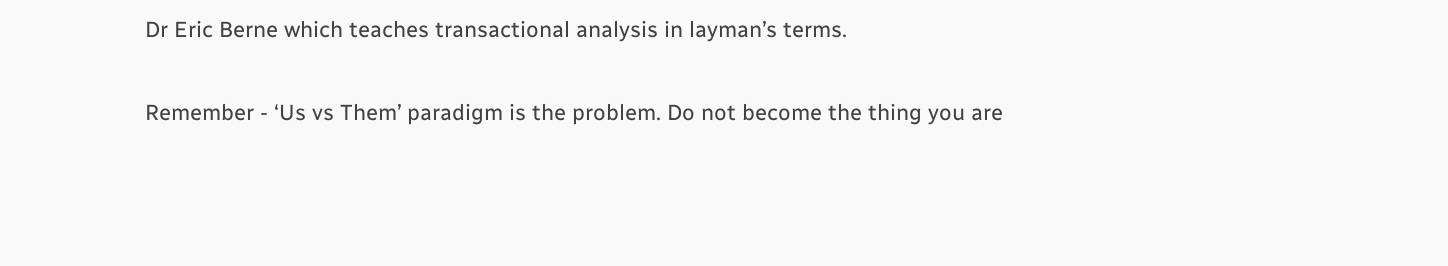Dr Eric Berne which teaches transactional analysis in layman’s terms.

Remember - ‘Us vs Them’ paradigm is the problem. Do not become the thing you are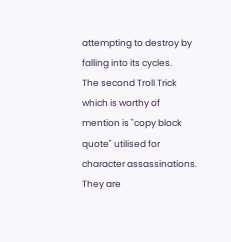attempting to destroy by falling into its cycles.
The second Troll Trick which is worthy of mention is "copy block quote" utilised for character assassinations. They are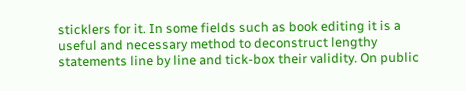sticklers for it. In some fields such as book editing it is a useful and necessary method to deconstruct lengthy statements line by line and tick-box their validity. On public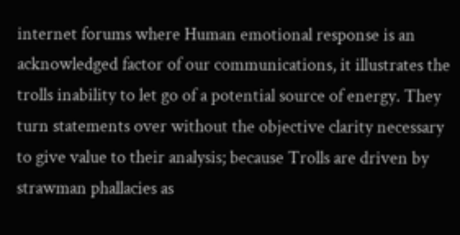internet forums where Human emotional response is an acknowledged factor of our communications, it illustrates the trolls inability to let go of a potential source of energy. They turn statements over without the objective clarity necessary to give value to their analysis; because Trolls are driven by strawman phallacies as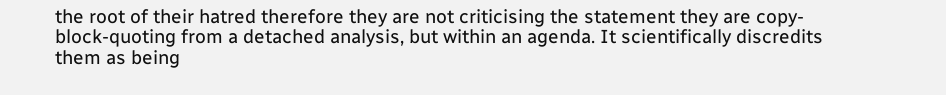the root of their hatred therefore they are not criticising the statement they are copy-block-quoting from a detached analysis, but within an agenda. It scientifically discredits them as being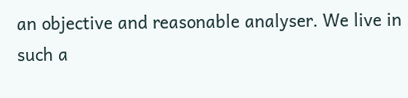an objective and reasonable analyser. We live in such a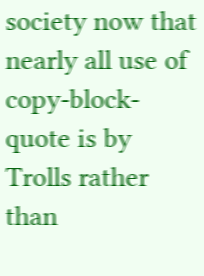society now that nearly all use of copy-block-quote is by Trolls rather than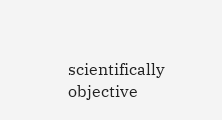scientifically objective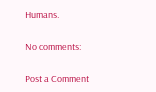Humans.

No comments:

Post a Comment